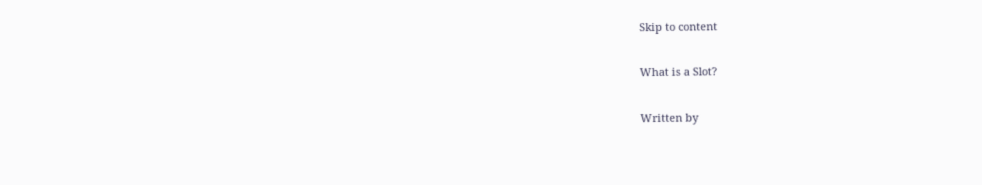Skip to content

What is a Slot?

Written by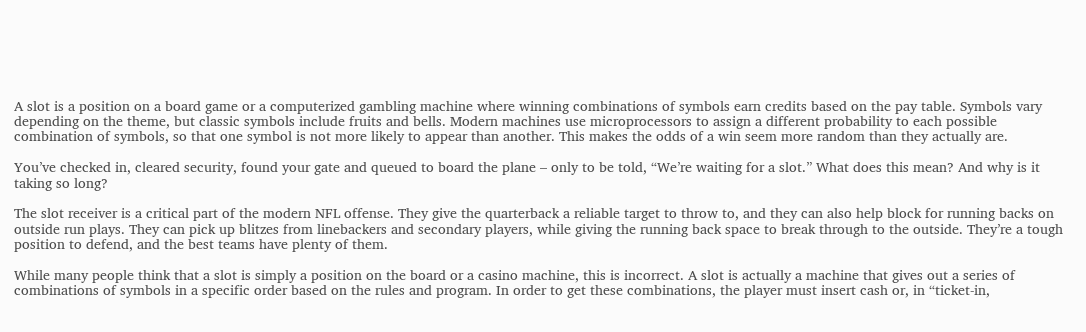A slot is a position on a board game or a computerized gambling machine where winning combinations of symbols earn credits based on the pay table. Symbols vary depending on the theme, but classic symbols include fruits and bells. Modern machines use microprocessors to assign a different probability to each possible combination of symbols, so that one symbol is not more likely to appear than another. This makes the odds of a win seem more random than they actually are.

You’ve checked in, cleared security, found your gate and queued to board the plane – only to be told, “We’re waiting for a slot.” What does this mean? And why is it taking so long?

The slot receiver is a critical part of the modern NFL offense. They give the quarterback a reliable target to throw to, and they can also help block for running backs on outside run plays. They can pick up blitzes from linebackers and secondary players, while giving the running back space to break through to the outside. They’re a tough position to defend, and the best teams have plenty of them.

While many people think that a slot is simply a position on the board or a casino machine, this is incorrect. A slot is actually a machine that gives out a series of combinations of symbols in a specific order based on the rules and program. In order to get these combinations, the player must insert cash or, in “ticket-in,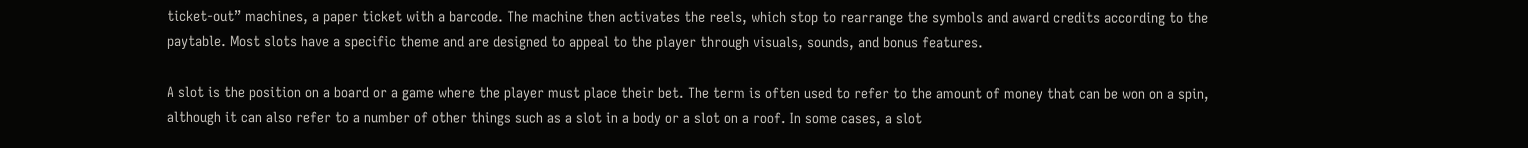ticket-out” machines, a paper ticket with a barcode. The machine then activates the reels, which stop to rearrange the symbols and award credits according to the paytable. Most slots have a specific theme and are designed to appeal to the player through visuals, sounds, and bonus features.

A slot is the position on a board or a game where the player must place their bet. The term is often used to refer to the amount of money that can be won on a spin, although it can also refer to a number of other things such as a slot in a body or a slot on a roof. In some cases, a slot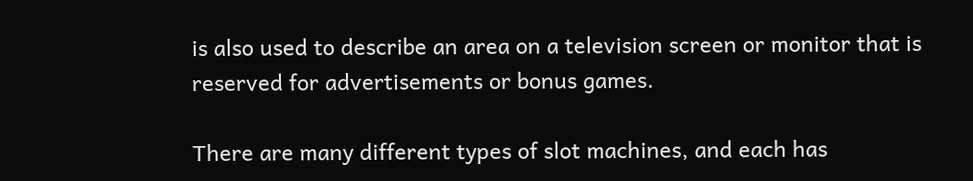is also used to describe an area on a television screen or monitor that is reserved for advertisements or bonus games.

There are many different types of slot machines, and each has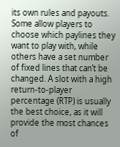its own rules and payouts. Some allow players to choose which paylines they want to play with, while others have a set number of fixed lines that can’t be changed. A slot with a high return-to-player percentage (RTP) is usually the best choice, as it will provide the most chances of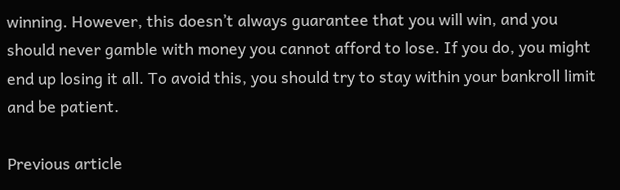winning. However, this doesn’t always guarantee that you will win, and you should never gamble with money you cannot afford to lose. If you do, you might end up losing it all. To avoid this, you should try to stay within your bankroll limit and be patient.

Previous article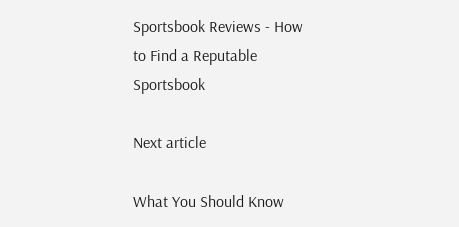Sportsbook Reviews - How to Find a Reputable Sportsbook

Next article

What You Should Know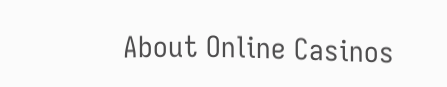About Online Casinos